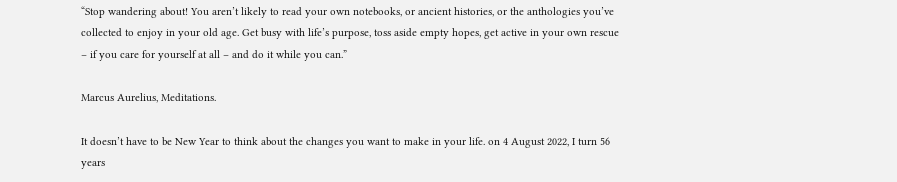“Stop wandering about! You aren’t likely to read your own notebooks, or ancient histories, or the anthologies you’ve collected to enjoy in your old age. Get busy with life’s purpose, toss aside empty hopes, get active in your own rescue – if you care for yourself at all – and do it while you can.”

Marcus Aurelius, Meditations.

It doesn’t have to be New Year to think about the changes you want to make in your life. on 4 August 2022, I turn 56 years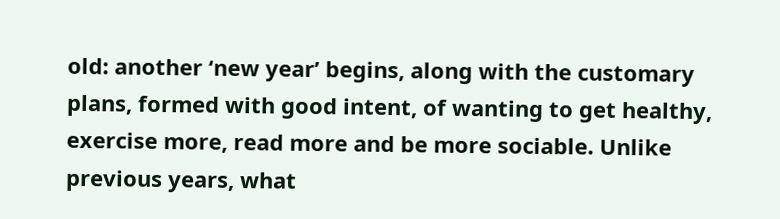old: another ‘new year’ begins, along with the customary plans, formed with good intent, of wanting to get healthy, exercise more, read more and be more sociable. Unlike previous years, what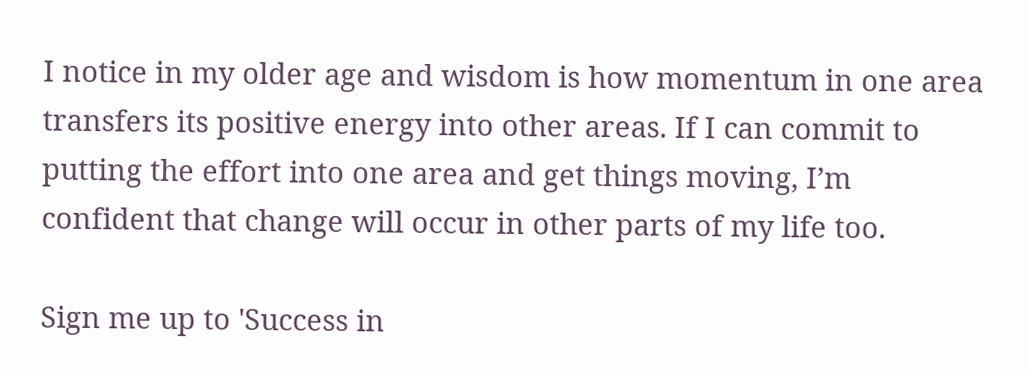I notice in my older age and wisdom is how momentum in one area transfers its positive energy into other areas. If I can commit to putting the effort into one area and get things moving, I’m confident that change will occur in other parts of my life too.

Sign me up to 'Success in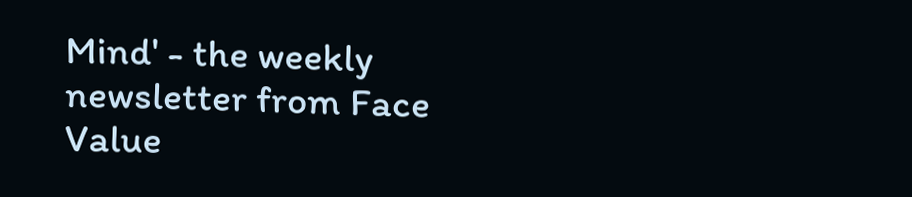Mind' - the weekly newsletter from Face Value